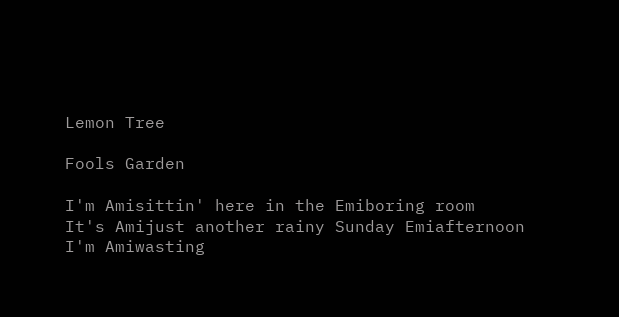Lemon Tree

Fools Garden

I'm Amisittin' here in the Emiboring room
It's Amijust another rainy Sunday Emiafternoon
I'm Amiwasting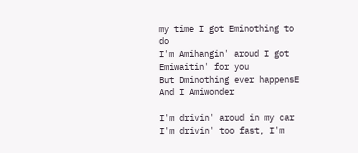my time I got Eminothing to do
I'm Amihangin' aroud I got Emiwaitin' for you
But Dminothing ever happensE
And I Amiwonder

I'm drivin' aroud in my car
I'm drivin' too fast, I'm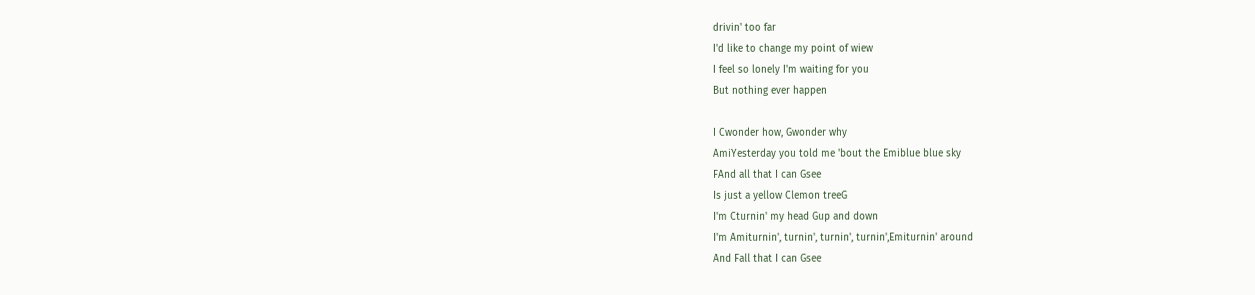drivin' too far
I'd like to change my point of wiew
I feel so lonely I'm waiting for you
But nothing ever happen

I Cwonder how, Gwonder why
AmiYesterday you told me 'bout the Emiblue blue sky
FAnd all that I can Gsee
Is just a yellow Clemon treeG
I'm Cturnin' my head Gup and down
I'm Amiturnin', turnin', turnin', turnin',Emiturnin' around
And Fall that I can Gsee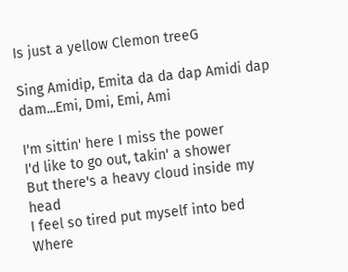Is just a yellow Clemon treeG

Sing Amidip, Emita da da dap Amidi dap dam...Emi, Dmi, Emi, Ami

I'm sittin' here I miss the power
I'd like to go out, takin' a shower
But there's a heavy cloud inside my head
I feel so tired put myself into bed
Where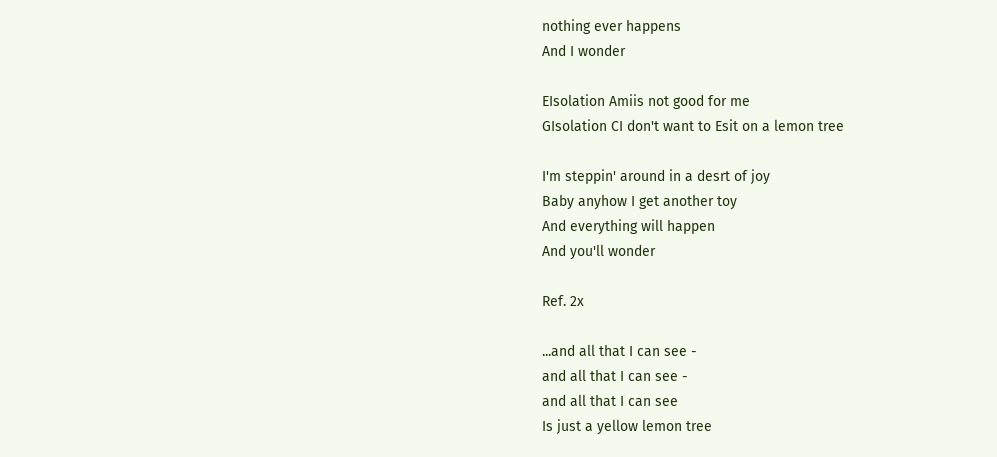nothing ever happens
And I wonder

EIsolation Amiis not good for me
GIsolation CI don't want to Esit on a lemon tree

I'm steppin' around in a desrt of joy
Baby anyhow I get another toy
And everything will happen
And you'll wonder

Ref. 2x

...and all that I can see -
and all that I can see -
and all that I can see
Is just a yellow lemon tree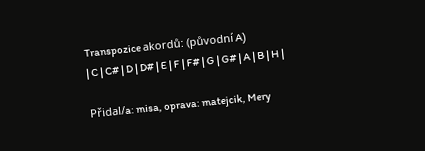Transpozice akordů: (původní A)
| C | C# | D | D# | E | F | F# | G | G# | A | B | H |

Přidal/a: misa, oprava: matejcik, Mery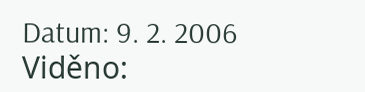Datum: 9. 2. 2006
Viděno: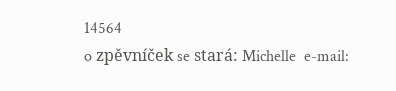14564
o zpěvníček se stará: Michelle  e-mail: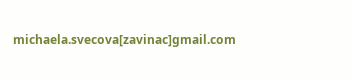michaela.svecova[zavinac]gmail.com